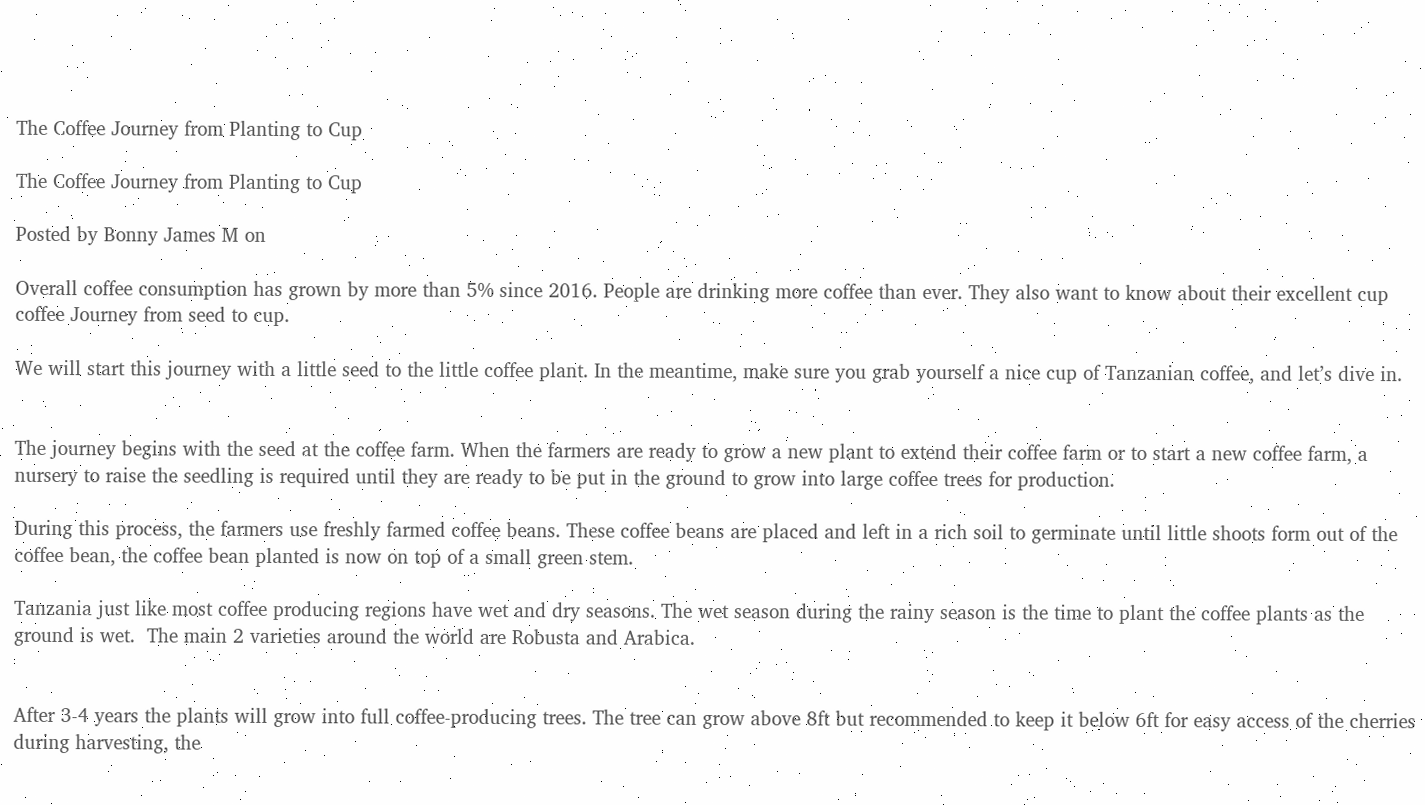The Coffee Journey from Planting to Cup

The Coffee Journey from Planting to Cup

Posted by Bonny James M on

Overall coffee consumption has grown by more than 5% since 2016. People are drinking more coffee than ever. They also want to know about their excellent cup coffee Journey from seed to cup.

We will start this journey with a little seed to the little coffee plant. In the meantime, make sure you grab yourself a nice cup of Tanzanian coffee, and let’s dive in.


The journey begins with the seed at the coffee farm. When the farmers are ready to grow a new plant to extend their coffee farm or to start a new coffee farm, a nursery to raise the seedling is required until they are ready to be put in the ground to grow into large coffee trees for production.

During this process, the farmers use freshly farmed coffee beans. These coffee beans are placed and left in a rich soil to germinate until little shoots form out of the coffee bean, the coffee bean planted is now on top of a small green stem.

Tanzania just like most coffee producing regions have wet and dry seasons. The wet season during the rainy season is the time to plant the coffee plants as the ground is wet.  The main 2 varieties around the world are Robusta and Arabica.


After 3-4 years the plants will grow into full coffee-producing trees. The tree can grow above 8ft but recommended to keep it below 6ft for easy access of the cherries during harvesting, the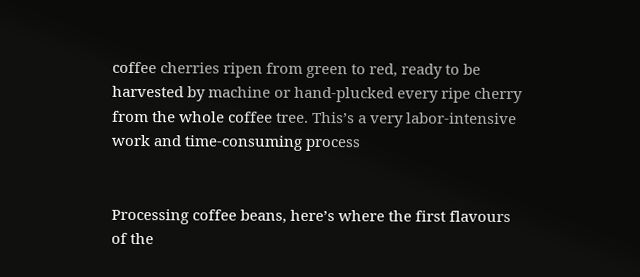coffee cherries ripen from green to red, ready to be harvested by machine or hand-plucked every ripe cherry from the whole coffee tree. This’s a very labor-intensive work and time-consuming process


Processing coffee beans, here’s where the first flavours of the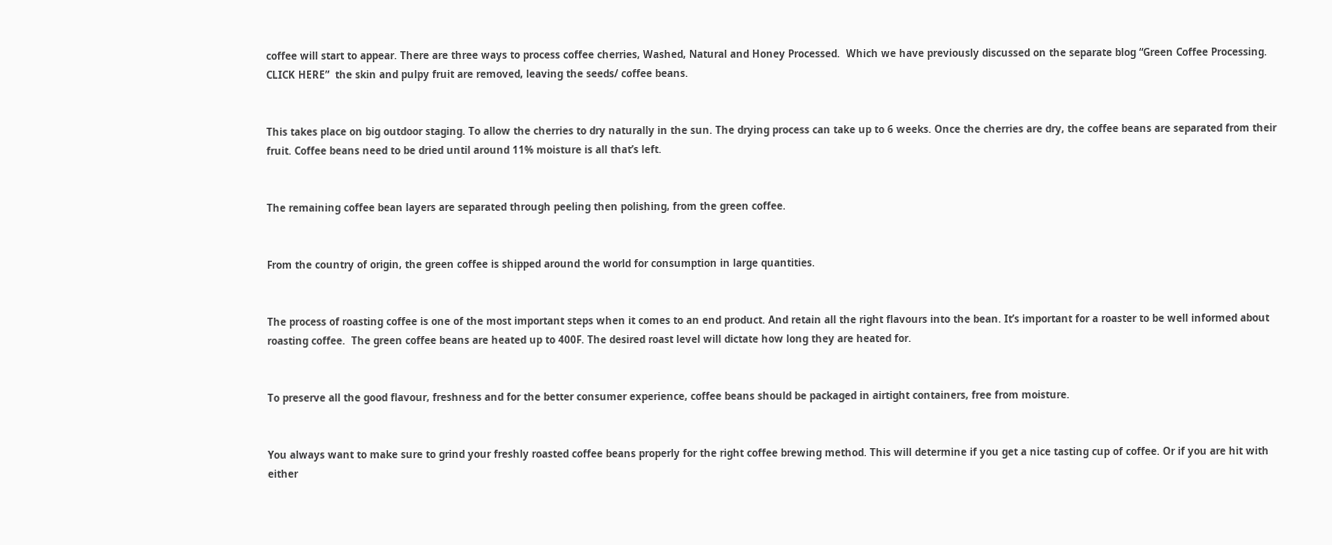coffee will start to appear. There are three ways to process coffee cherries, Washed, Natural and Honey Processed.  Which we have previously discussed on the separate blog “Green Coffee Processing. CLICK HERE”  the skin and pulpy fruit are removed, leaving the seeds/ coffee beans.


This takes place on big outdoor staging. To allow the cherries to dry naturally in the sun. The drying process can take up to 6 weeks. Once the cherries are dry, the coffee beans are separated from their fruit. Coffee beans need to be dried until around 11% moisture is all that’s left.


The remaining coffee bean layers are separated through peeling then polishing, from the green coffee.


From the country of origin, the green coffee is shipped around the world for consumption in large quantities.


The process of roasting coffee is one of the most important steps when it comes to an end product. And retain all the right flavours into the bean. It’s important for a roaster to be well informed about roasting coffee.  The green coffee beans are heated up to 400F. The desired roast level will dictate how long they are heated for.


To preserve all the good flavour, freshness and for the better consumer experience, coffee beans should be packaged in airtight containers, free from moisture.


You always want to make sure to grind your freshly roasted coffee beans properly for the right coffee brewing method. This will determine if you get a nice tasting cup of coffee. Or if you are hit with either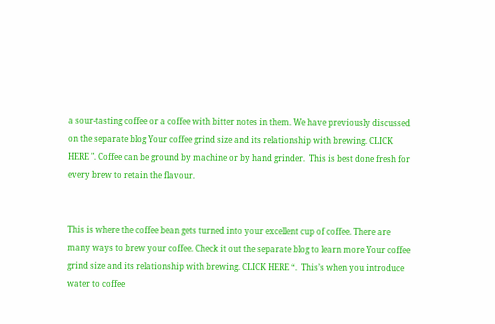a sour-tasting coffee or a coffee with bitter notes in them. We have previously discussed on the separate blog Your coffee grind size and its relationship with brewing. CLICK HERE ". Coffee can be ground by machine or by hand grinder.  This is best done fresh for every brew to retain the flavour.


This is where the coffee bean gets turned into your excellent cup of coffee. There are many ways to brew your coffee. Check it out the separate blog to learn more Your coffee grind size and its relationship with brewing. CLICK HERE “.  This’s when you introduce water to coffee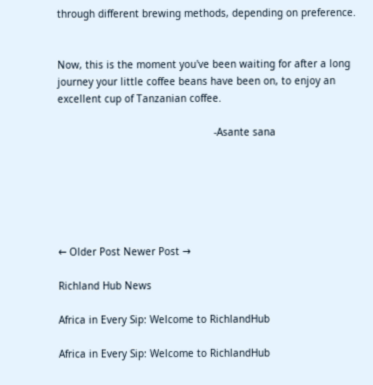through different brewing methods, depending on preference.


Now, this is the moment you've been waiting for after a long journey your little coffee beans have been on, to enjoy an excellent cup of Tanzanian coffee.

                                                    -Asante sana






← Older Post Newer Post →

Richland Hub News

Africa in Every Sip: Welcome to RichlandHub

Africa in Every Sip: Welcome to RichlandHub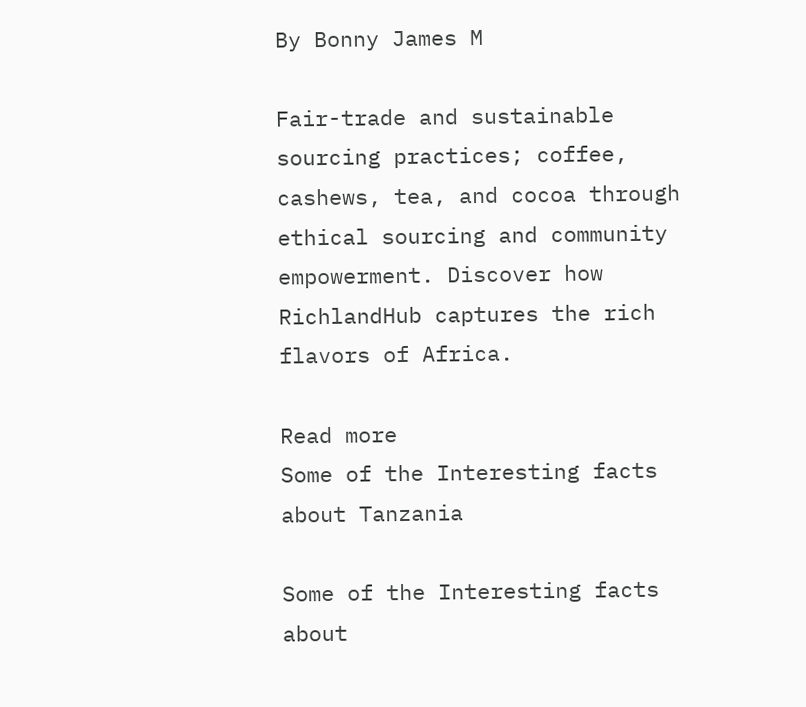By Bonny James M

Fair-trade and sustainable sourcing practices; coffee, cashews, tea, and cocoa through ethical sourcing and community empowerment. Discover how RichlandHub captures the rich flavors of Africa.

Read more
Some of the Interesting facts about Tanzania

Some of the Interesting facts about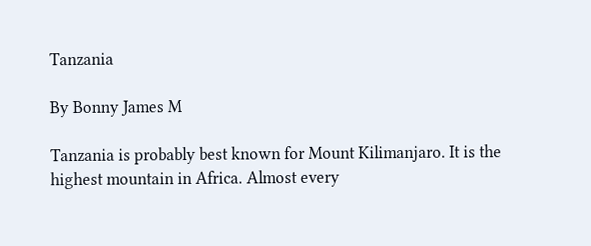Tanzania

By Bonny James M

Tanzania is probably best known for Mount Kilimanjaro. It is the highest mountain in Africa. Almost every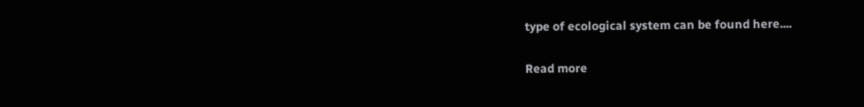type of ecological system can be found here....

Read more